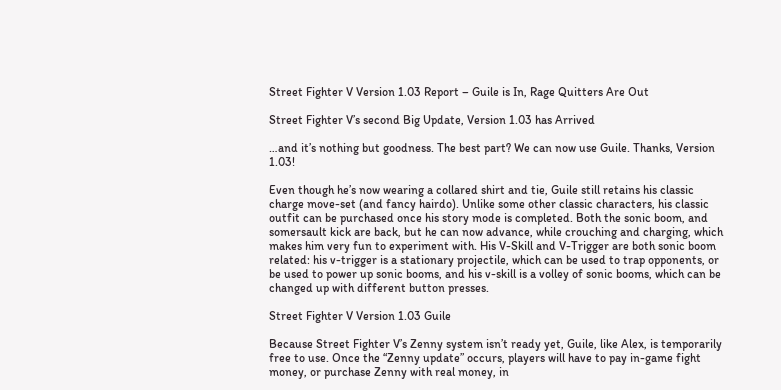Street Fighter V Version 1.03 Report – Guile is In, Rage Quitters Are Out

Street Fighter V’s second Big Update, Version 1.03 has Arrived

…and it’s nothing but goodness. The best part? We can now use Guile. Thanks, Version 1.03!

Even though he’s now wearing a collared shirt and tie, Guile still retains his classic charge move-set (and fancy hairdo). Unlike some other classic characters, his classic outfit can be purchased once his story mode is completed. Both the sonic boom, and somersault kick are back, but he can now advance, while crouching and charging, which makes him very fun to experiment with. His V-Skill and V-Trigger are both sonic boom related: his v-trigger is a stationary projectile, which can be used to trap opponents, or be used to power up sonic booms, and his v-skill is a volley of sonic booms, which can be changed up with different button presses.

Street Fighter V Version 1.03 Guile

Because Street Fighter V’s Zenny system isn’t ready yet, Guile, like Alex, is temporarily free to use. Once the “Zenny update” occurs, players will have to pay in-game fight money, or purchase Zenny with real money, in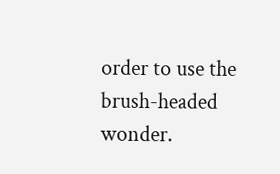order to use the brush-headed wonder.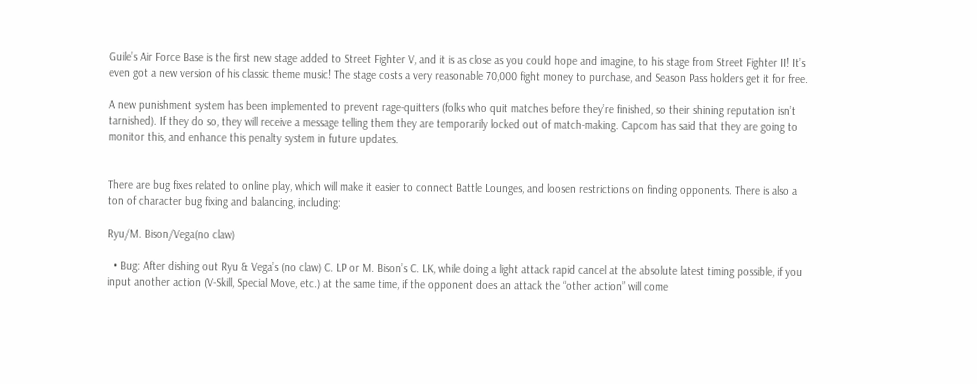Guile’s Air Force Base is the first new stage added to Street Fighter V, and it is as close as you could hope and imagine, to his stage from Street Fighter II! It’s even got a new version of his classic theme music! The stage costs a very reasonable 70,000 fight money to purchase, and Season Pass holders get it for free.

A new punishment system has been implemented to prevent rage-quitters (folks who quit matches before they’re finished, so their shining reputation isn’t tarnished). If they do so, they will receive a message telling them they are temporarily locked out of match-making. Capcom has said that they are going to monitor this, and enhance this penalty system in future updates.


There are bug fixes related to online play, which will make it easier to connect Battle Lounges, and loosen restrictions on finding opponents. There is also a ton of character bug fixing and balancing, including:

Ryu/M. Bison/Vega(no claw)

  • Bug: After dishing out Ryu & Vega’s (no claw) C. LP or M. Bison’s C. LK, while doing a light attack rapid cancel at the absolute latest timing possible, if you input another action (V-Skill, Special Move, etc.) at the same time, if the opponent does an attack the “other action” will come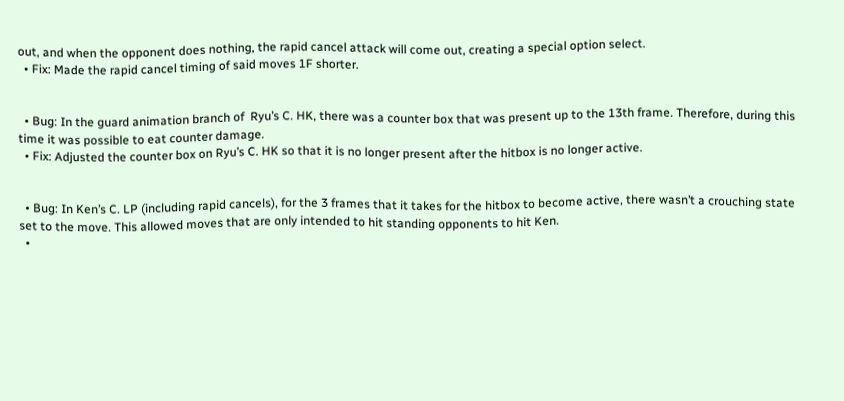out, and when the opponent does nothing, the rapid cancel attack will come out, creating a special option select.
  • Fix: Made the rapid cancel timing of said moves 1F shorter.


  • Bug: In the guard animation branch of  Ryu’s C. HK, there was a counter box that was present up to the 13th frame. Therefore, during this time it was possible to eat counter damage.
  • Fix: Adjusted the counter box on Ryu’s C. HK so that it is no longer present after the hitbox is no longer active.


  • Bug: In Ken’s C. LP (including rapid cancels), for the 3 frames that it takes for the hitbox to become active, there wasn’t a crouching state set to the move. This allowed moves that are only intended to hit standing opponents to hit Ken.
  •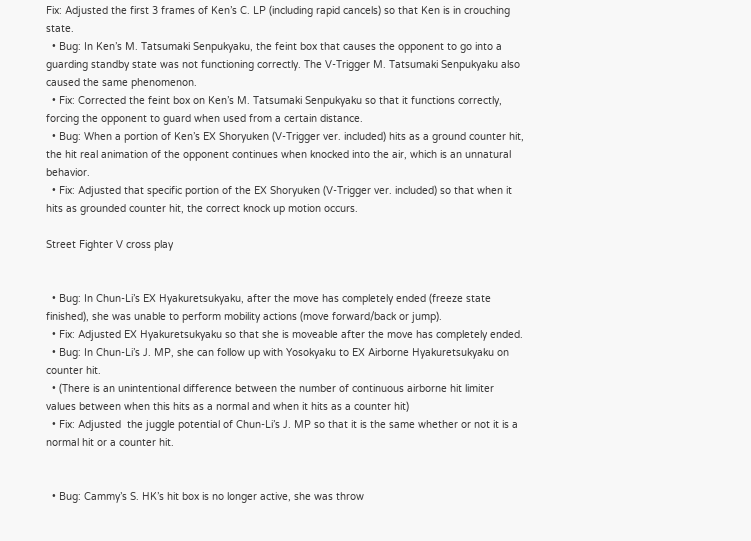Fix: Adjusted the first 3 frames of Ken’s C. LP (including rapid cancels) so that Ken is in crouching state.
  • Bug: In Ken’s M. Tatsumaki Senpukyaku, the feint box that causes the opponent to go into a guarding standby state was not functioning correctly. The V-Trigger M. Tatsumaki Senpukyaku also caused the same phenomenon.
  • Fix: Corrected the feint box on Ken’s M. Tatsumaki Senpukyaku so that it functions correctly, forcing the opponent to guard when used from a certain distance.
  • Bug: When a portion of Ken’s EX Shoryuken (V-Trigger ver. included) hits as a ground counter hit, the hit real animation of the opponent continues when knocked into the air, which is an unnatural behavior.
  • Fix: Adjusted that specific portion of the EX Shoryuken (V-Trigger ver. included) so that when it hits as grounded counter hit, the correct knock up motion occurs.

Street Fighter V cross play


  • Bug: In Chun-Li’s EX Hyakuretsukyaku, after the move has completely ended (freeze state finished), she was unable to perform mobility actions (move forward/back or jump).
  • Fix: Adjusted EX Hyakuretsukyaku so that she is moveable after the move has completely ended.
  • Bug: In Chun-Li’s J. MP, she can follow up with Yosokyaku to EX Airborne Hyakuretsukyaku on counter hit.
  • (There is an unintentional difference between the number of continuous airborne hit limiter values between when this hits as a normal and when it hits as a counter hit)
  • Fix: Adjusted  the juggle potential of Chun-Li’s J. MP so that it is the same whether or not it is a normal hit or a counter hit.


  • Bug: Cammy’s S. HK’s hit box is no longer active, she was throw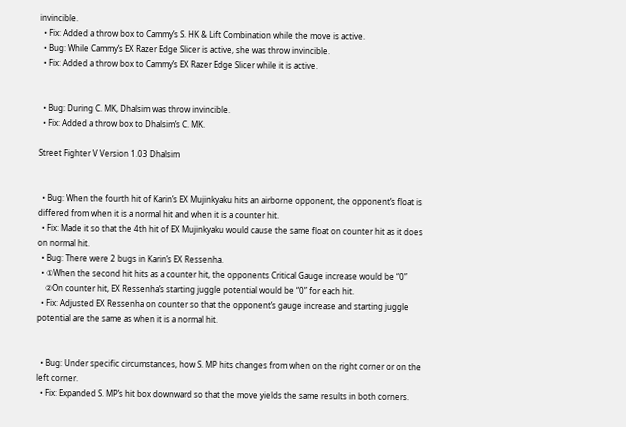invincible.
  • Fix: Added a throw box to Cammy’s S. HK & Lift Combination while the move is active.
  • Bug: While Cammy’s EX Razer Edge Slicer is active, she was throw invincible.
  • Fix: Added a throw box to Cammy’s EX Razer Edge Slicer while it is active.


  • Bug: During C. MK, Dhalsim was throw invincible.
  • Fix: Added a throw box to Dhalsim’s C. MK.

Street Fighter V Version 1.03 Dhalsim


  • Bug: When the fourth hit of Karin’s EX Mujinkyaku hits an airborne opponent, the opponent’s float is differed from when it is a normal hit and when it is a counter hit.
  • Fix: Made it so that the 4th hit of EX Mujinkyaku would cause the same float on counter hit as it does on normal hit.
  • Bug: There were 2 bugs in Karin’s EX Ressenha.
  • ①When the second hit hits as a counter hit, the opponents Critical Gauge increase would be “0”
    ②On counter hit, EX Ressenha’s starting juggle potential would be “0” for each hit.
  • Fix: Adjusted EX Ressenha on counter so that the opponent’s gauge increase and starting juggle potential are the same as when it is a normal hit.


  • Bug: Under specific circumstances, how S. MP hits changes from when on the right corner or on the left corner.
  • Fix: Expanded S. MP’s hit box downward so that the move yields the same results in both corners.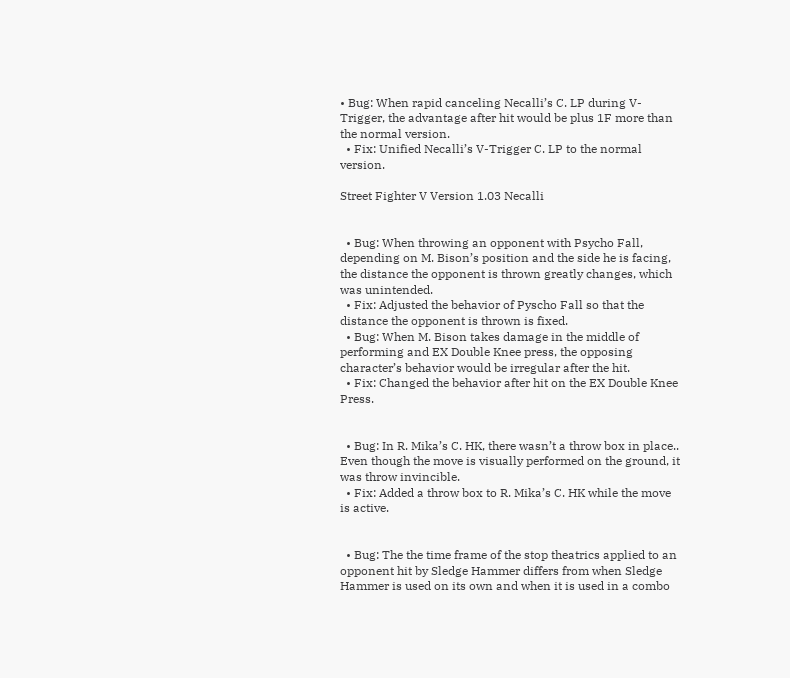• Bug: When rapid canceling Necalli’s C. LP during V-Trigger, the advantage after hit would be plus 1F more than the normal version.
  • Fix: Unified Necalli’s V-Trigger C. LP to the normal version.

Street Fighter V Version 1.03 Necalli


  • Bug: When throwing an opponent with Psycho Fall, depending on M. Bison’s position and the side he is facing, the distance the opponent is thrown greatly changes, which was unintended.
  • Fix: Adjusted the behavior of Pyscho Fall so that the distance the opponent is thrown is fixed.
  • Bug: When M. Bison takes damage in the middle of performing and EX Double Knee press, the opposing character’s behavior would be irregular after the hit.
  • Fix: Changed the behavior after hit on the EX Double Knee Press.


  • Bug: In R. Mika’s C. HK, there wasn’t a throw box in place.. Even though the move is visually performed on the ground, it was throw invincible.
  • Fix: Added a throw box to R. Mika’s C. HK while the move is active.


  • Bug: The the time frame of the stop theatrics applied to an opponent hit by Sledge Hammer differs from when Sledge Hammer is used on its own and when it is used in a combo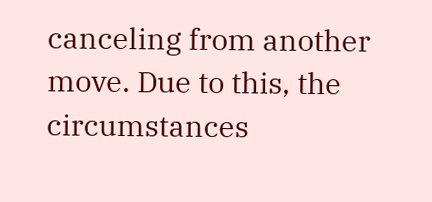canceling from another move. Due to this, the circumstances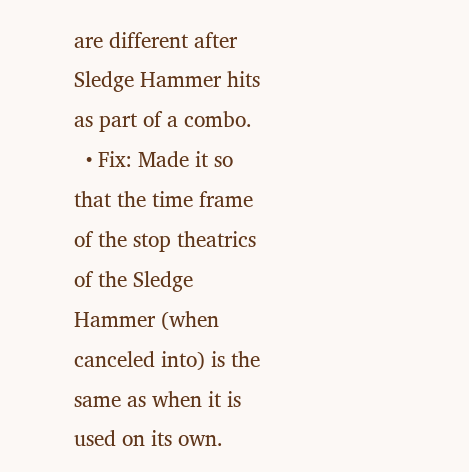are different after Sledge Hammer hits as part of a combo.
  • Fix: Made it so that the time frame of the stop theatrics of the Sledge Hammer (when canceled into) is the same as when it is used on its own.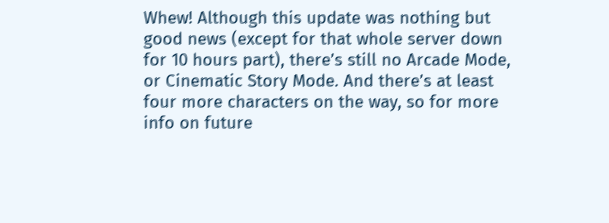Whew! Although this update was nothing but good news (except for that whole server down for 10 hours part), there’s still no Arcade Mode, or Cinematic Story Mode. And there’s at least four more characters on the way, so for more info on future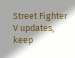Street Fighter V updates, keep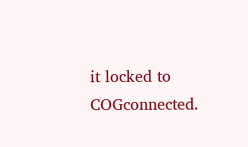it locked to COGconnected.